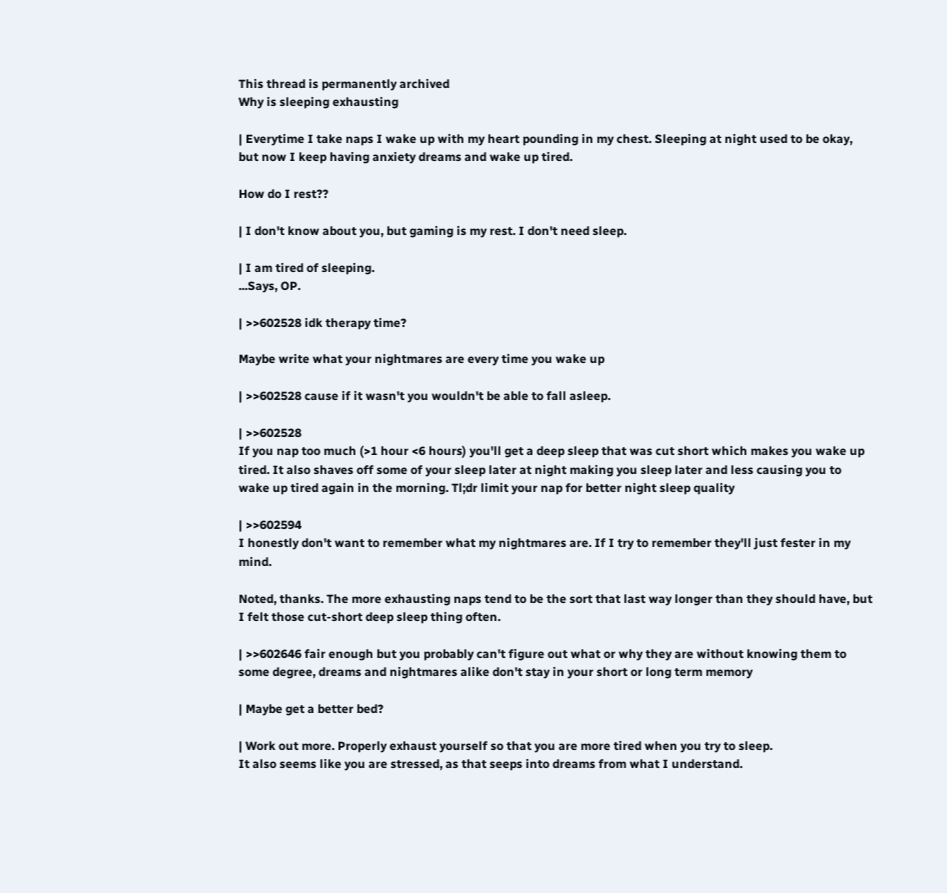This thread is permanently archived
Why is sleeping exhausting

| Everytime I take naps I wake up with my heart pounding in my chest. Sleeping at night used to be okay, but now I keep having anxiety dreams and wake up tired.

How do I rest??

| I don't know about you, but gaming is my rest. I don't need sleep.

| I am tired of sleeping.
...Says, OP.

| >>602528 idk therapy time?

Maybe write what your nightmares are every time you wake up

| >>602528 cause if it wasn't you wouldn't be able to fall asleep.

| >>602528
If you nap too much (>1 hour <6 hours) you'll get a deep sleep that was cut short which makes you wake up tired. It also shaves off some of your sleep later at night making you sleep later and less causing you to wake up tired again in the morning. Tl;dr limit your nap for better night sleep quality

| >>602594
I honestly don't want to remember what my nightmares are. If I try to remember they'll just fester in my mind.

Noted, thanks. The more exhausting naps tend to be the sort that last way longer than they should have, but I felt those cut-short deep sleep thing often.

| >>602646 fair enough but you probably can't figure out what or why they are without knowing them to some degree, dreams and nightmares alike don't stay in your short or long term memory

| Maybe get a better bed?

| Work out more. Properly exhaust yourself so that you are more tired when you try to sleep.
It also seems like you are stressed, as that seeps into dreams from what I understand.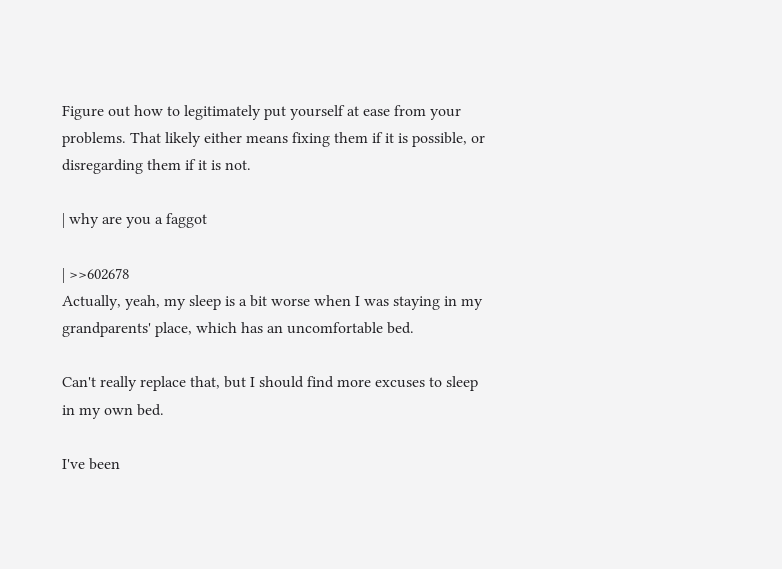Figure out how to legitimately put yourself at ease from your problems. That likely either means fixing them if it is possible, or disregarding them if it is not.

| why are you a faggot

| >>602678
Actually, yeah, my sleep is a bit worse when I was staying in my grandparents' place, which has an uncomfortable bed.

Can't really replace that, but I should find more excuses to sleep in my own bed.

I've been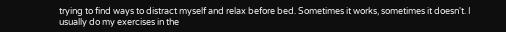trying to find ways to distract myself and relax before bed. Sometimes it works, sometimes it doesn't. I usually do my exercises in the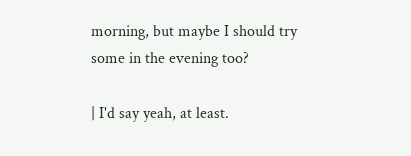morning, but maybe I should try some in the evening too?

| I'd say yeah, at least.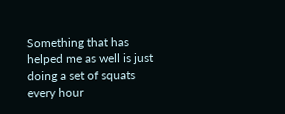Something that has helped me as well is just doing a set of squats every hour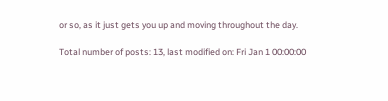or so, as it just gets you up and moving throughout the day.

Total number of posts: 13, last modified on: Fri Jan 1 00:00:00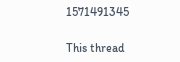1571491345

This thread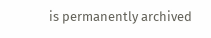is permanently archived